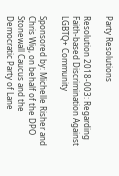Party Resolutions

Resolution 2018-003: Regarding Faith-based Discrimination Against LGBTQ+ Community

Sponsored by: Michelle Risher and Chris Wig, on behalf of the DPO Stonewall Caucus and the Democratic Party of Lane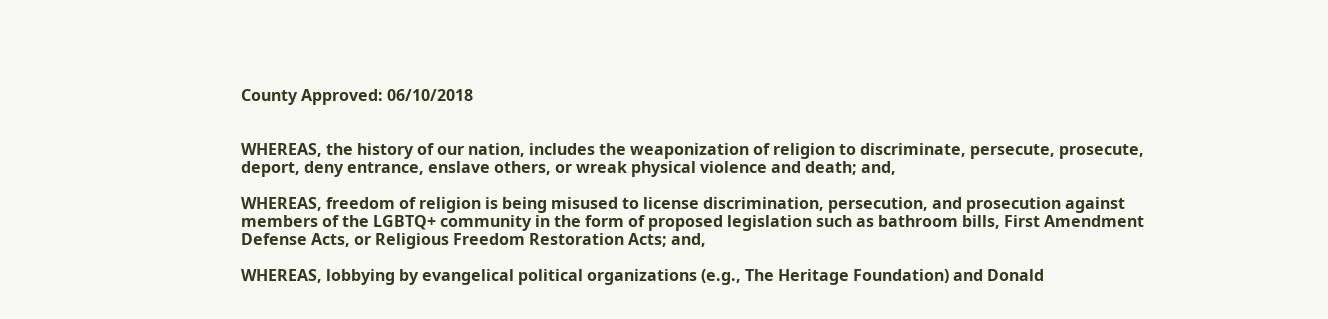County Approved: 06/10/2018


WHEREAS, the history of our nation, includes the weaponization of religion to discriminate, persecute, prosecute, deport, deny entrance, enslave others, or wreak physical violence and death; and,

WHEREAS, freedom of religion is being misused to license discrimination, persecution, and prosecution against members of the LGBTQ+ community in the form of proposed legislation such as bathroom bills, First Amendment Defense Acts, or Religious Freedom Restoration Acts; and,

WHEREAS, lobbying by evangelical political organizations (e.g., The Heritage Foundation) and Donald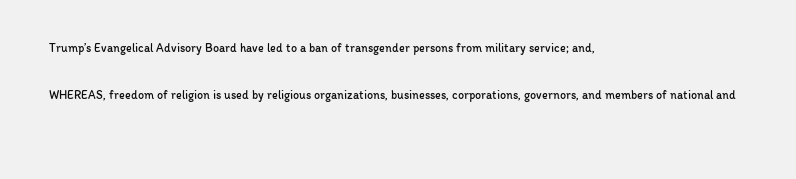Trump’s Evangelical Advisory Board have led to a ban of transgender persons from military service; and,

WHEREAS, freedom of religion is used by religious organizations, businesses, corporations, governors, and members of national and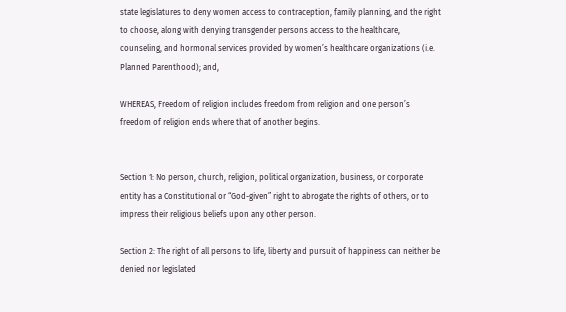state legislatures to deny women access to contraception, family planning, and the right to choose, along with denying transgender persons access to the healthcare, counseling, and hormonal services provided by women’s healthcare organizations (i.e. Planned Parenthood); and,

WHEREAS, Freedom of religion includes freedom from religion and one person’s freedom of religion ends where that of another begins.


Section 1: No person, church, religion, political organization, business, or corporate entity has a Constitutional or “God-given” right to abrogate the rights of others, or to impress their religious beliefs upon any other person.

Section 2: The right of all persons to life, liberty and pursuit of happiness can neither be denied nor legislated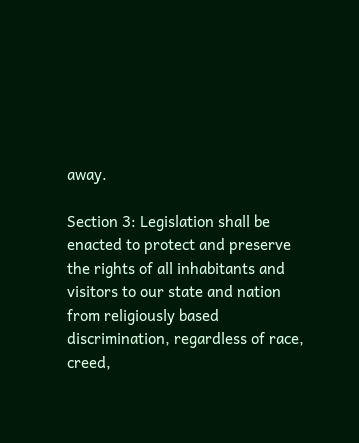away.

Section 3: Legislation shall be enacted to protect and preserve the rights of all inhabitants and visitors to our state and nation from religiously based discrimination, regardless of race, creed,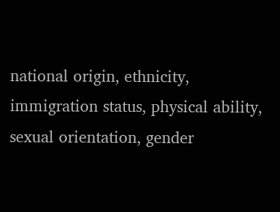national origin, ethnicity, immigration status, physical ability, sexual orientation, gender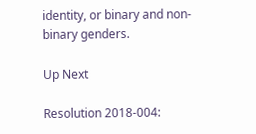identity, or binary and non-binary genders.

Up Next

Resolution 2018-004: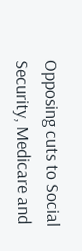Opposing cuts to Social Security, Medicare and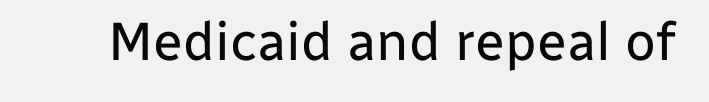Medicaid and repeal of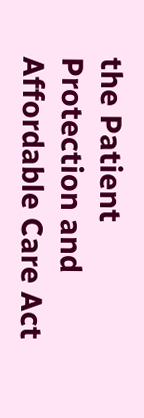the Patient Protection and Affordable Care Act